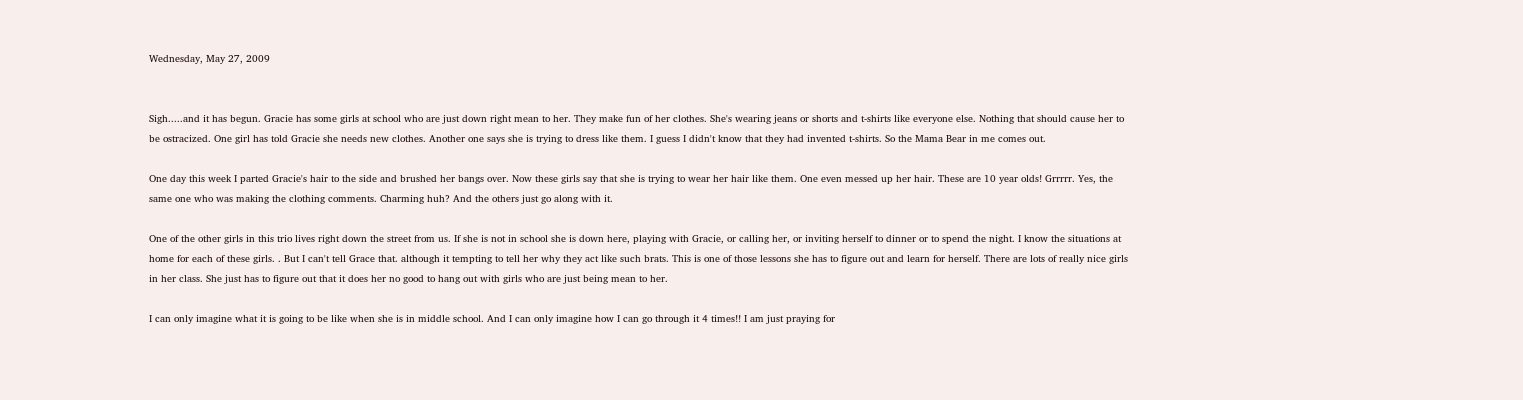Wednesday, May 27, 2009


Sigh.....and it has begun. Gracie has some girls at school who are just down right mean to her. They make fun of her clothes. She's wearing jeans or shorts and t-shirts like everyone else. Nothing that should cause her to be ostracized. One girl has told Gracie she needs new clothes. Another one says she is trying to dress like them. I guess I didn't know that they had invented t-shirts. So the Mama Bear in me comes out.

One day this week I parted Gracie's hair to the side and brushed her bangs over. Now these girls say that she is trying to wear her hair like them. One even messed up her hair. These are 10 year olds! Grrrrr. Yes, the same one who was making the clothing comments. Charming huh? And the others just go along with it.

One of the other girls in this trio lives right down the street from us. If she is not in school she is down here, playing with Gracie, or calling her, or inviting herself to dinner or to spend the night. I know the situations at home for each of these girls. . But I can't tell Grace that. although it tempting to tell her why they act like such brats. This is one of those lessons she has to figure out and learn for herself. There are lots of really nice girls in her class. She just has to figure out that it does her no good to hang out with girls who are just being mean to her.

I can only imagine what it is going to be like when she is in middle school. And I can only imagine how I can go through it 4 times!! I am just praying for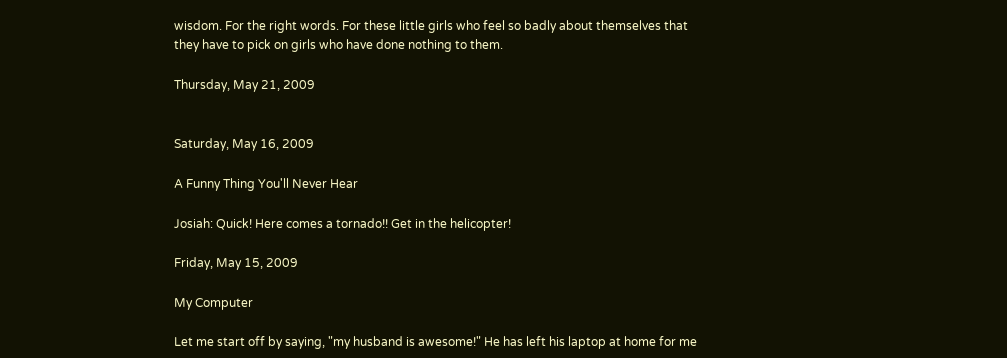wisdom. For the right words. For these little girls who feel so badly about themselves that they have to pick on girls who have done nothing to them.

Thursday, May 21, 2009


Saturday, May 16, 2009

A Funny Thing You'll Never Hear

Josiah: Quick! Here comes a tornado!! Get in the helicopter!

Friday, May 15, 2009

My Computer

Let me start off by saying, "my husband is awesome!" He has left his laptop at home for me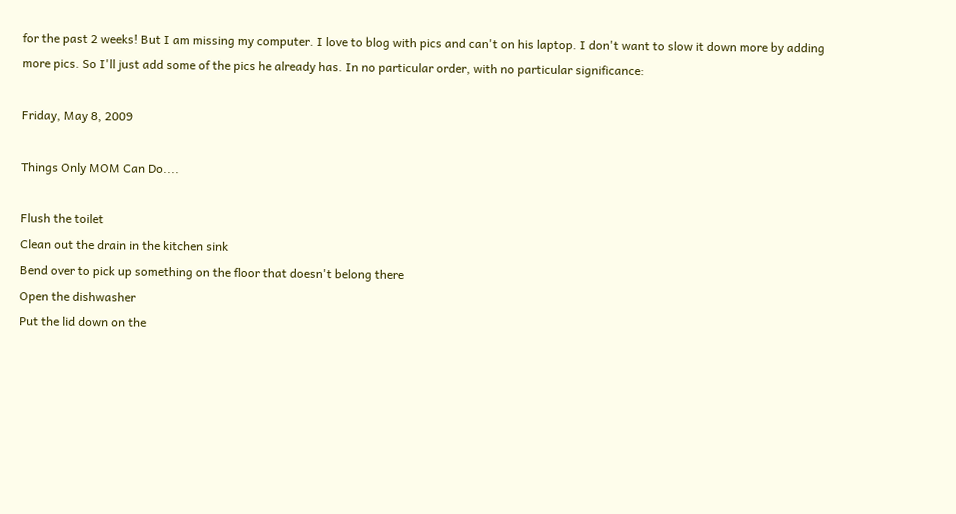for the past 2 weeks! But I am missing my computer. I love to blog with pics and can't on his laptop. I don't want to slow it down more by adding more pics. So I'll just add some of the pics he already has. In no particular order, with no particular significance:

Friday, May 8, 2009

Things Only MOM Can Do....

Flush the toilet
Clean out the drain in the kitchen sink
Bend over to pick up something on the floor that doesn't belong there
Open the dishwasher
Put the lid down on the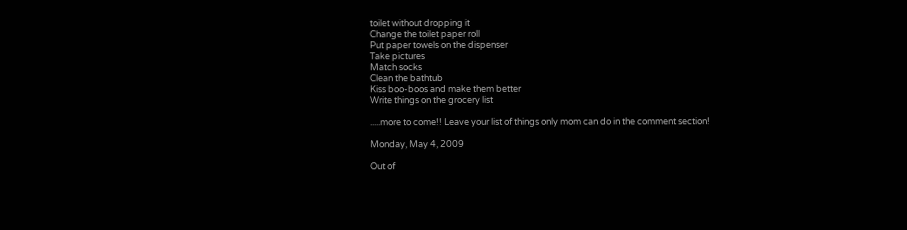toilet without dropping it
Change the toilet paper roll
Put paper towels on the dispenser
Take pictures
Match socks
Clean the bathtub
Kiss boo-boos and make them better
Write things on the grocery list

.....more to come!! Leave your list of things only mom can do in the comment section!

Monday, May 4, 2009

Out of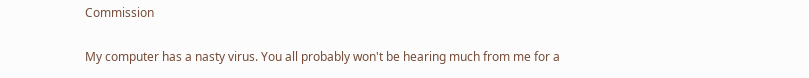Commission

My computer has a nasty virus. You all probably won't be hearing much from me for a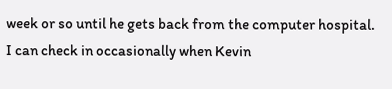week or so until he gets back from the computer hospital. I can check in occasionally when Kevin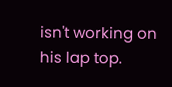isn't working on his lap top.